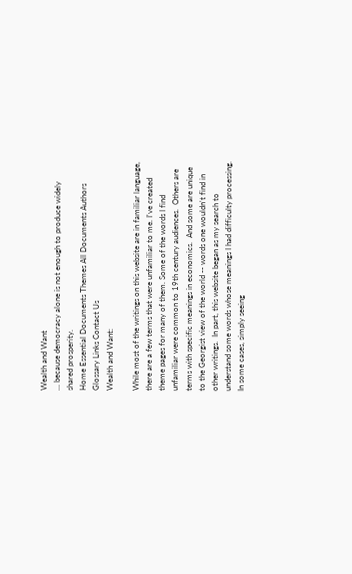Wealth and Want
... because democracy alone is not enough to produce widely shared prosperity.
Home Essential Documents Themes All Documents Authors Glossary Links Contact Us
Wealth and Want:

While most of the writings on this website are in familiar language, there are a few terms that were unfamiliar to me. I've created theme pages for many of them. Some of the words I find unfamiliar were common to 19th century audiences.  Others are terms with specific meanings in economics.  And some are unique to the Georgist view of the world -- words one wouldn't find in other writings.  In part, this website began as my search to understand some words whose meanings I had difficulty processing.  In some cases, simply seeing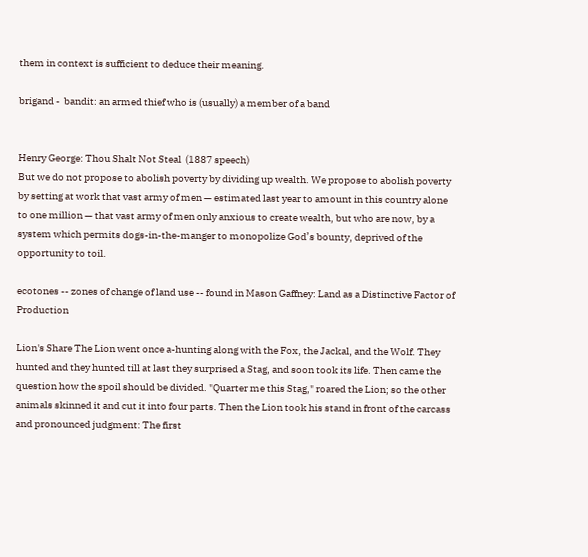them in context is sufficient to deduce their meaning.

brigand -  bandit: an armed thief who is (usually) a member of a band


Henry George: Thou Shalt Not Steal  (1887 speech)
But we do not propose to abolish poverty by dividing up wealth. We propose to abolish poverty by setting at work that vast army of men — estimated last year to amount in this country alone to one million — that vast army of men only anxious to create wealth, but who are now, by a system which permits dogs-in-the-manger to monopolize God’s bounty, deprived of the opportunity to toil.

ecotones -- zones of change of land use -- found in Mason Gaffney: Land as a Distinctive Factor of Production

Lion's Share The Lion went once a-hunting along with the Fox, the Jackal, and the Wolf. They hunted and they hunted till at last they surprised a Stag, and soon took its life. Then came the question how the spoil should be divided. "Quarter me this Stag," roared the Lion; so the other animals skinned it and cut it into four parts. Then the Lion took his stand in front of the carcass and pronounced judgment: The first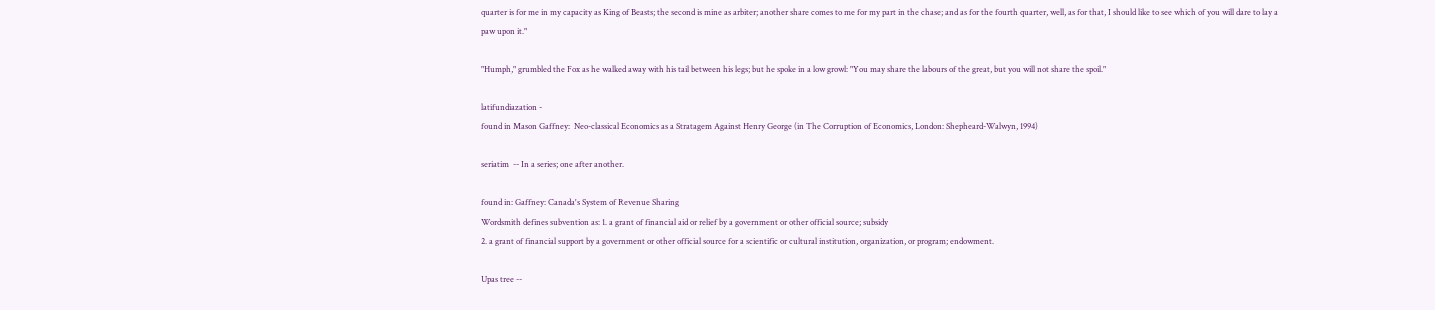quarter is for me in my capacity as King of Beasts; the second is mine as arbiter; another share comes to me for my part in the chase; and as for the fourth quarter, well, as for that, I should like to see which of you will dare to lay a paw upon it."

"Humph," grumbled the Fox as he walked away with his tail between his legs; but he spoke in a low growl: "You may share the labours of the great, but you will not share the spoil."

latifundiazation -
found in Mason Gaffney:  Neo-classical Economics as a Stratagem Against Henry George (in The Corruption of Economics, London: Shepheard-Walwyn, 1994)

seriatim  -- In a series; one after another.

found in: Gaffney: Canada's System of Revenue Sharing
Wordsmith defines subvention as: 1. a grant of financial aid or relief by a government or other official source; subsidy
2. a grant of financial support by a government or other official source for a scientific or cultural institution, organization, or program; endowment.

Upas tree --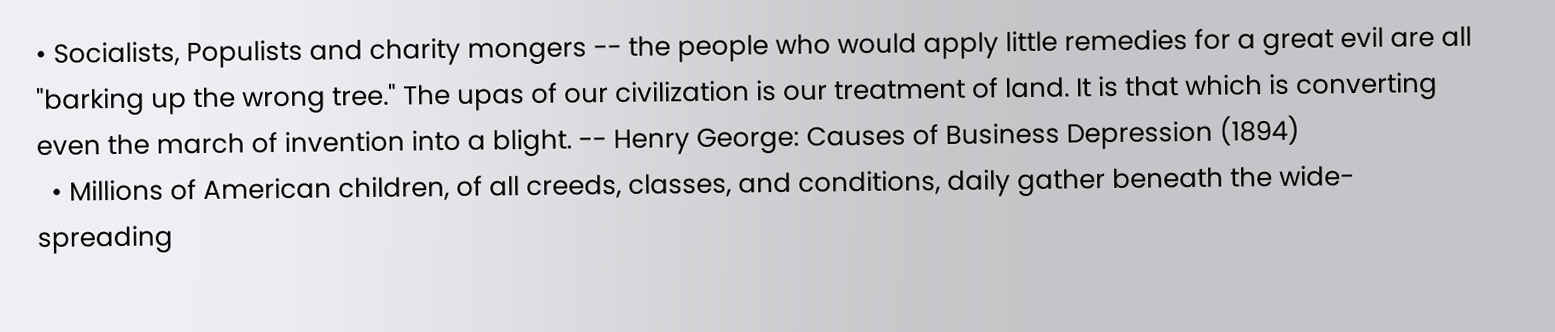• Socialists, Populists and charity mongers -- the people who would apply little remedies for a great evil are all "barking up the wrong tree." The upas of our civilization is our treatment of land. It is that which is converting even the march of invention into a blight. -- Henry George: Causes of Business Depression (1894)
  • Millions of American children, of all creeds, classes, and conditions, daily gather beneath the wide-spreading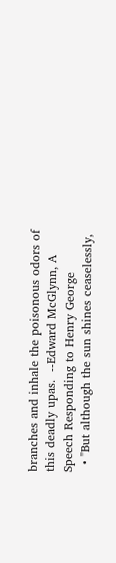branches and inhale the poisonous odors of this deadly upas.  --Edward McGlynn, A Speech Responding to Henry George
  • "But although the sun shines ceaselessly,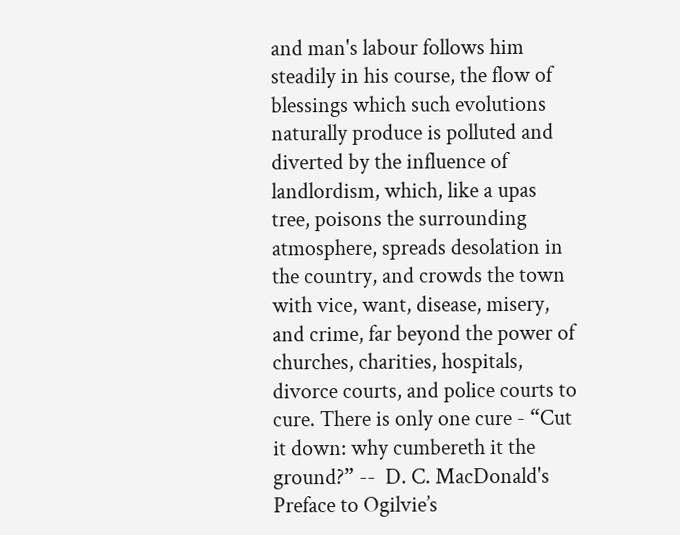and man's labour follows him steadily in his course, the flow of blessings which such evolutions naturally produce is polluted and diverted by the influence of landlordism, which, like a upas tree, poisons the surrounding atmosphere, spreads desolation in the country, and crowds the town with vice, want, disease, misery, and crime, far beyond the power of churches, charities, hospitals, divorce courts, and police courts to cure. There is only one cure - “Cut it down: why cumbereth it the ground?” --  D. C. MacDonald's Preface to Ogilvie’s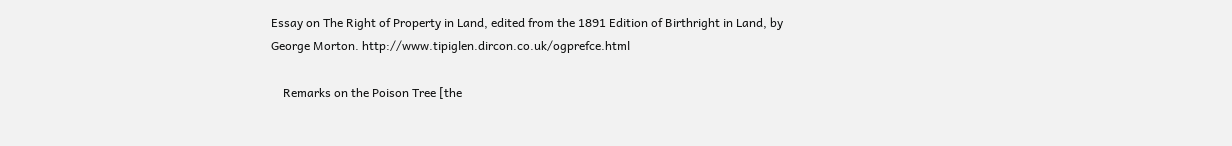Essay on The Right of Property in Land, edited from the 1891 Edition of Birthright in Land, by George Morton. http://www.tipiglen.dircon.co.uk/ogprefce.html

    Remarks on the Poison Tree [the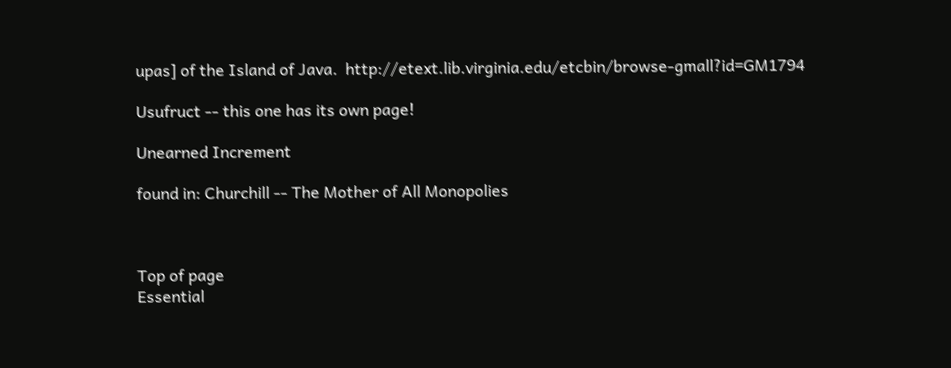upas] of the Island of Java.  http://etext.lib.virginia.edu/etcbin/browse-gmall?id=GM1794

Usufruct -- this one has its own page!

Unearned Increment

found in: Churchill -- The Mother of All Monopolies



Top of page
Essential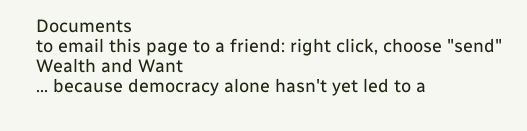Documents
to email this page to a friend: right click, choose "send"
Wealth and Want
... because democracy alone hasn't yet led to a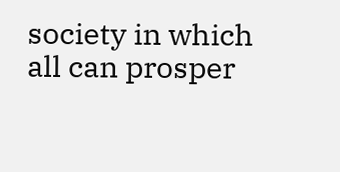society in which all can prosper